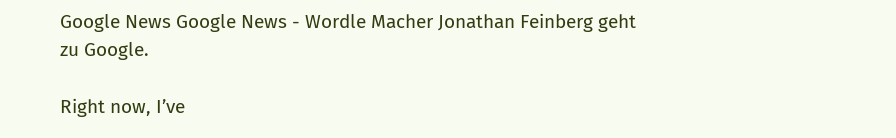Google News Google News - Wordle Macher Jonathan Feinberg geht zu Google.

Right now, I’ve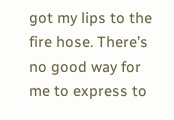got my lips to the fire hose. There’s no good way for me to express to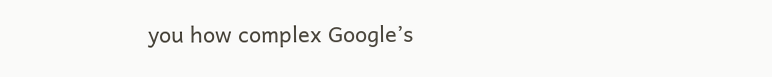you how complex Google’s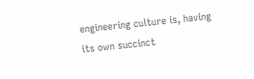engineering culture is, having its own succinct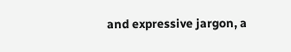and expressive jargon, a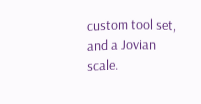custom tool set, and a Jovian scale.